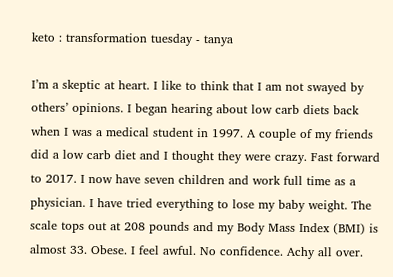keto : transformation tuesday - tanya

I’m a skeptic at heart. I like to think that I am not swayed by others’ opinions. I began hearing about low carb diets back when I was a medical student in 1997. A couple of my friends did a low carb diet and I thought they were crazy. Fast forward to 2017. I now have seven children and work full time as a physician. I have tried everything to lose my baby weight. The scale tops out at 208 pounds and my Body Mass Index (BMI) is almost 33. Obese. I feel awful. No confidence. Achy all over.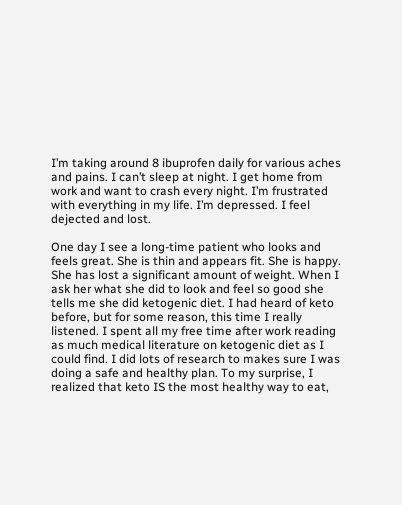I’m taking around 8 ibuprofen daily for various aches and pains. I can’t sleep at night. I get home from work and want to crash every night. I’m frustrated with everything in my life. I’m depressed. I feel dejected and lost.

One day I see a long-time patient who looks and feels great. She is thin and appears fit. She is happy. She has lost a significant amount of weight. When I ask her what she did to look and feel so good she tells me she did ketogenic diet. I had heard of keto before, but for some reason, this time I really listened. I spent all my free time after work reading as much medical literature on ketogenic diet as I could find. I did lots of research to makes sure I was doing a safe and healthy plan. To my surprise, I realized that keto IS the most healthy way to eat,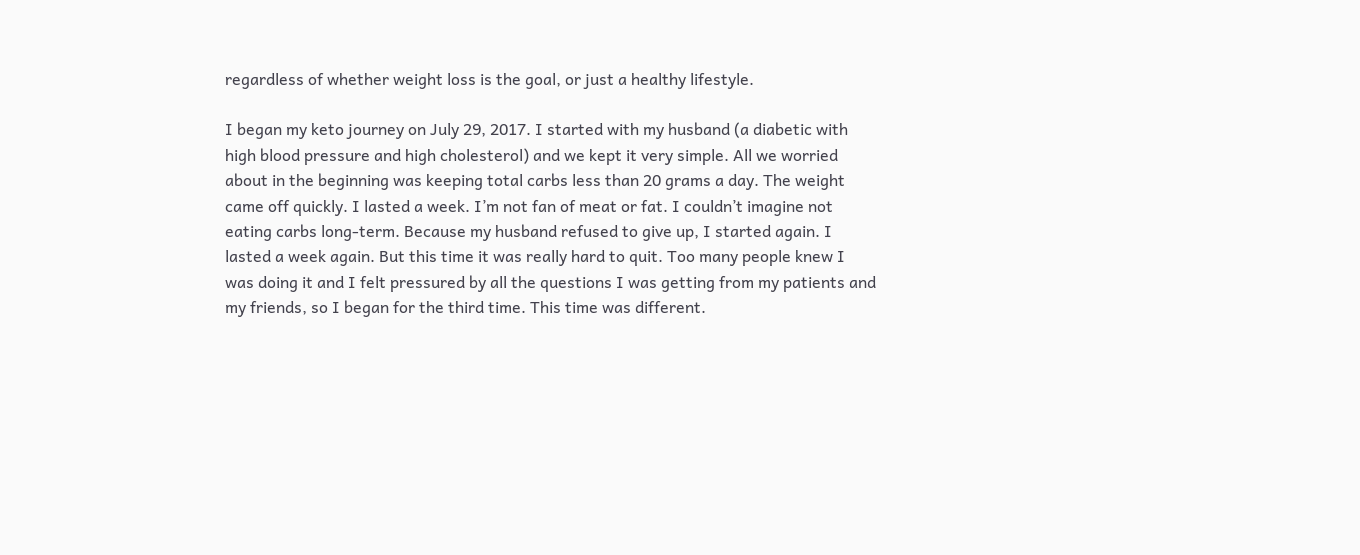regardless of whether weight loss is the goal, or just a healthy lifestyle.

I began my keto journey on July 29, 2017. I started with my husband (a diabetic with high blood pressure and high cholesterol) and we kept it very simple. All we worried about in the beginning was keeping total carbs less than 20 grams a day. The weight came off quickly. I lasted a week. I’m not fan of meat or fat. I couldn’t imagine not eating carbs long-term. Because my husband refused to give up, I started again. I lasted a week again. But this time it was really hard to quit. Too many people knew I was doing it and I felt pressured by all the questions I was getting from my patients and my friends, so I began for the third time. This time was different.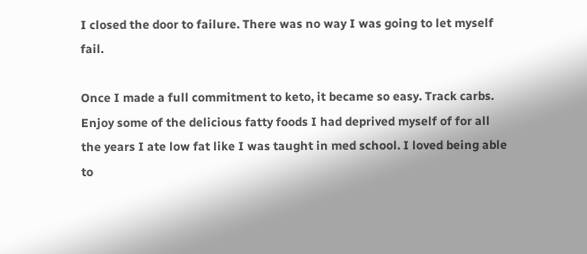I closed the door to failure. There was no way I was going to let myself fail.

Once I made a full commitment to keto, it became so easy. Track carbs. Enjoy some of the delicious fatty foods I had deprived myself of for all the years I ate low fat like I was taught in med school. I loved being able to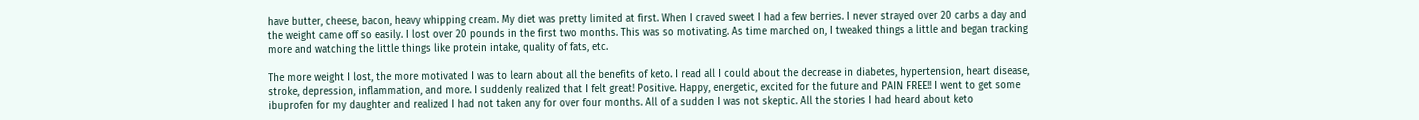have butter, cheese, bacon, heavy whipping cream. My diet was pretty limited at first. When I craved sweet I had a few berries. I never strayed over 20 carbs a day and the weight came off so easily. I lost over 20 pounds in the first two months. This was so motivating. As time marched on, I tweaked things a little and began tracking more and watching the little things like protein intake, quality of fats, etc.

The more weight I lost, the more motivated I was to learn about all the benefits of keto. I read all I could about the decrease in diabetes, hypertension, heart disease, stroke, depression, inflammation, and more. I suddenly realized that I felt great! Positive. Happy, energetic, excited for the future and PAIN FREE!! I went to get some ibuprofen for my daughter and realized I had not taken any for over four months. All of a sudden I was not skeptic. All the stories I had heard about keto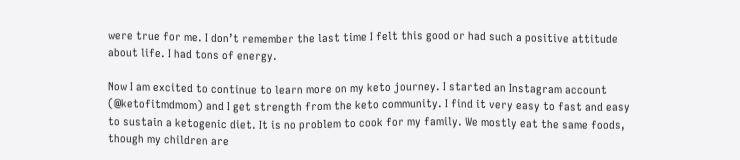were true for me. I don’t remember the last time I felt this good or had such a positive attitude about life. I had tons of energy.

Now I am excited to continue to learn more on my keto journey. I started an Instagram account (@ketofitmdmom) and I get strength from the keto community. I find it very easy to fast and easy to sustain a ketogenic diet. It is no problem to cook for my family. We mostly eat the same foods, though my children are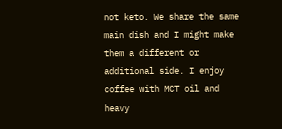not keto. We share the same main dish and I might make them a different or additional side. I enjoy coffee with MCT oil and heavy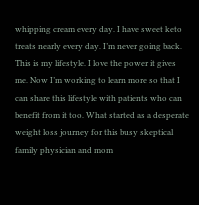whipping cream every day. I have sweet keto treats nearly every day. I’m never going back. This is my lifestyle. I love the power it gives me. Now I’m working to learn more so that I can share this lifestyle with patients who can benefit from it too. What started as a desperate weight loss journey for this busy skeptical family physician and mom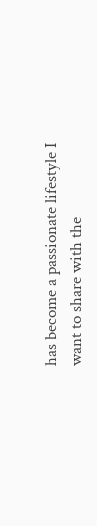has become a passionate lifestyle I want to share with the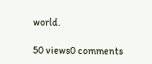world.

50 views0 comments